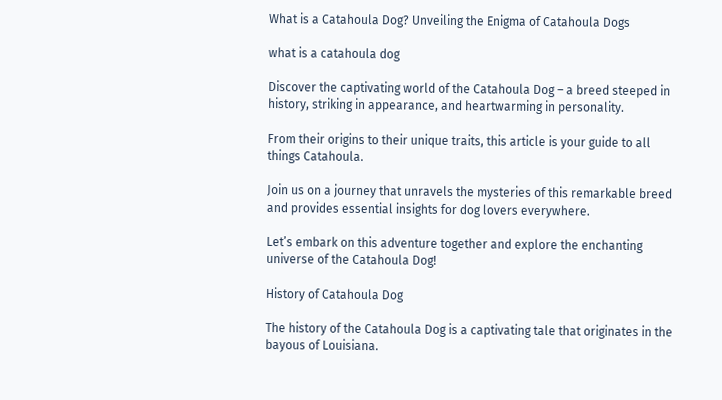What is a Catahoula Dog? Unveiling the Enigma of Catahoula Dogs

what is a catahoula dog

Discover the captivating world of the Catahoula Dog – a breed steeped in history, striking in appearance, and heartwarming in personality.

From their origins to their unique traits, this article is your guide to all things Catahoula.

Join us on a journey that unravels the mysteries of this remarkable breed and provides essential insights for dog lovers everywhere.

Let’s embark on this adventure together and explore the enchanting universe of the Catahoula Dog!

History of Catahoula Dog

The history of the Catahoula Dog is a captivating tale that originates in the bayous of Louisiana.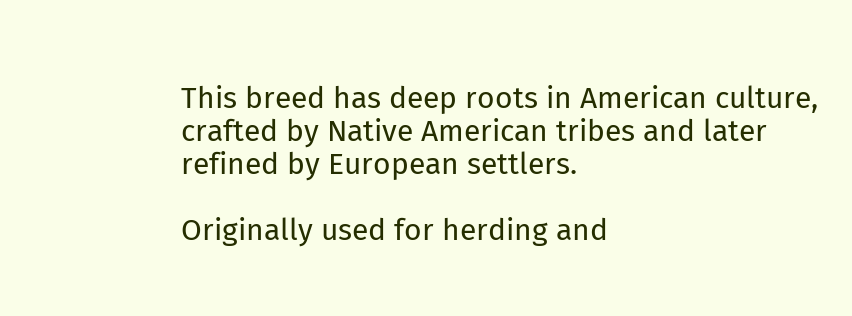This breed has deep roots in American culture, crafted by Native American tribes and later refined by European settlers.

Originally used for herding and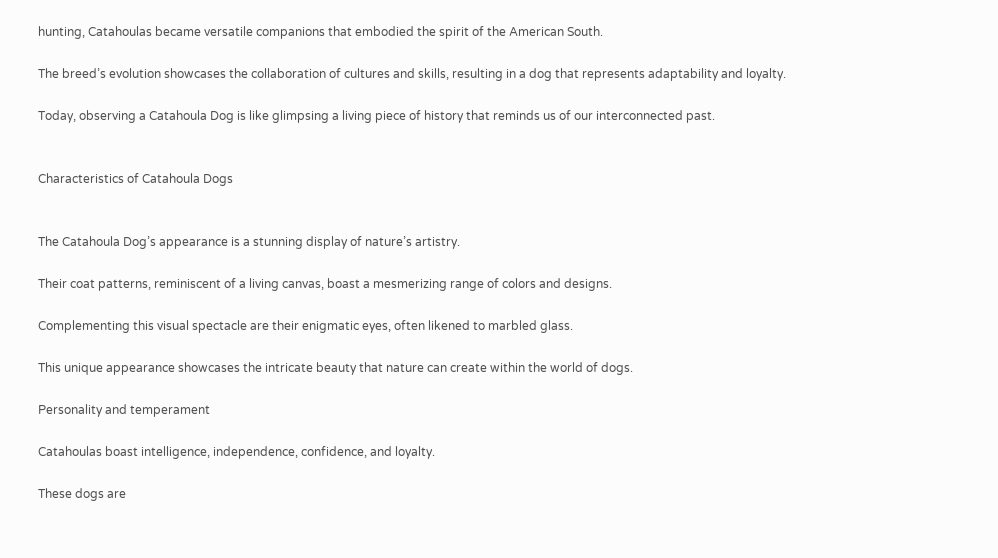hunting, Catahoulas became versatile companions that embodied the spirit of the American South.

The breed’s evolution showcases the collaboration of cultures and skills, resulting in a dog that represents adaptability and loyalty.

Today, observing a Catahoula Dog is like glimpsing a living piece of history that reminds us of our interconnected past.


Characteristics of Catahoula Dogs


The Catahoula Dog’s appearance is a stunning display of nature’s artistry.

Their coat patterns, reminiscent of a living canvas, boast a mesmerizing range of colors and designs.

Complementing this visual spectacle are their enigmatic eyes, often likened to marbled glass.

This unique appearance showcases the intricate beauty that nature can create within the world of dogs.

Personality and temperament

Catahoulas boast intelligence, independence, confidence, and loyalty.

These dogs are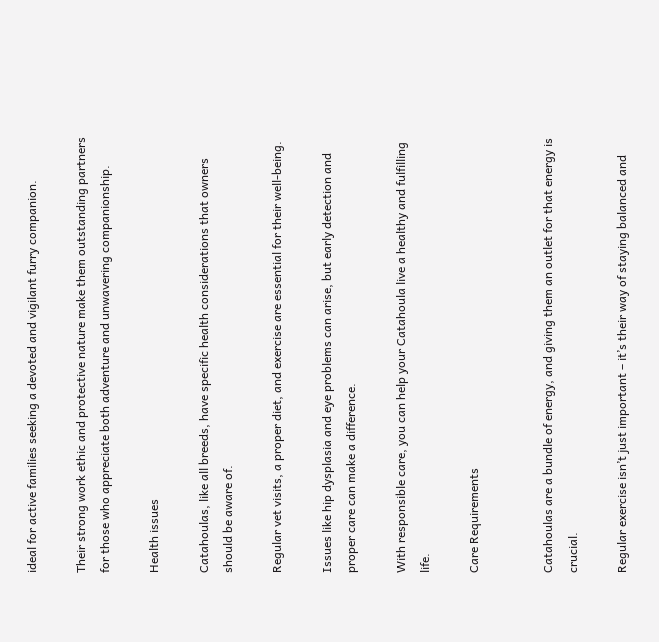ideal for active families seeking a devoted and vigilant furry companion.

Their strong work ethic and protective nature make them outstanding partners for those who appreciate both adventure and unwavering companionship.

Health issues

Catahoulas, like all breeds, have specific health considerations that owners should be aware of.

Regular vet visits, a proper diet, and exercise are essential for their well-being.

Issues like hip dysplasia and eye problems can arise, but early detection and proper care can make a difference.

With responsible care, you can help your Catahoula live a healthy and fulfilling life.

Care Requirements


Catahoulas are a bundle of energy, and giving them an outlet for that energy is crucial.

Regular exercise isn’t just important – it’s their way of staying balanced and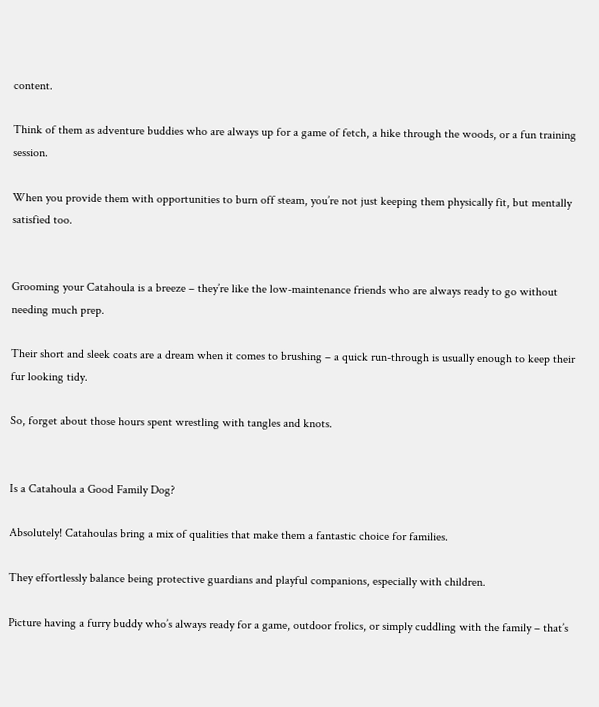content.

Think of them as adventure buddies who are always up for a game of fetch, a hike through the woods, or a fun training session.

When you provide them with opportunities to burn off steam, you’re not just keeping them physically fit, but mentally satisfied too.


Grooming your Catahoula is a breeze – they’re like the low-maintenance friends who are always ready to go without needing much prep.

Their short and sleek coats are a dream when it comes to brushing – a quick run-through is usually enough to keep their fur looking tidy.

So, forget about those hours spent wrestling with tangles and knots.


Is a Catahoula a Good Family Dog?

Absolutely! Catahoulas bring a mix of qualities that make them a fantastic choice for families.

They effortlessly balance being protective guardians and playful companions, especially with children.

Picture having a furry buddy who’s always ready for a game, outdoor frolics, or simply cuddling with the family – that’s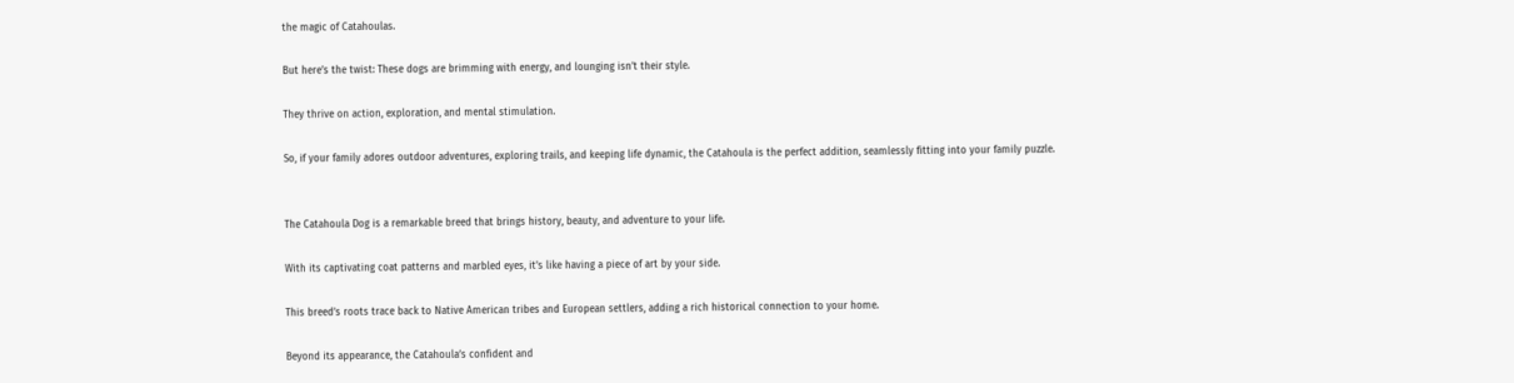the magic of Catahoulas.

But here’s the twist: These dogs are brimming with energy, and lounging isn’t their style.

They thrive on action, exploration, and mental stimulation.

So, if your family adores outdoor adventures, exploring trails, and keeping life dynamic, the Catahoula is the perfect addition, seamlessly fitting into your family puzzle.


The Catahoula Dog is a remarkable breed that brings history, beauty, and adventure to your life.

With its captivating coat patterns and marbled eyes, it’s like having a piece of art by your side.

This breed’s roots trace back to Native American tribes and European settlers, adding a rich historical connection to your home.

Beyond its appearance, the Catahoula’s confident and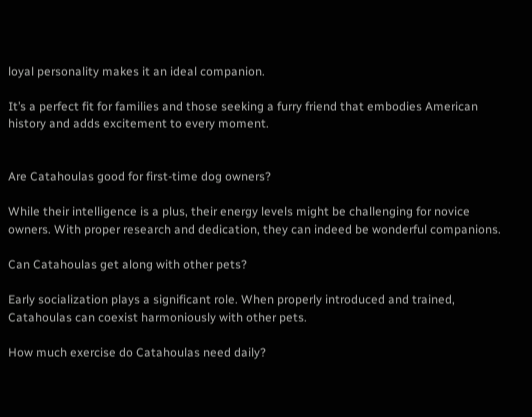loyal personality makes it an ideal companion.

It’s a perfect fit for families and those seeking a furry friend that embodies American history and adds excitement to every moment.


Are Catahoulas good for first-time dog owners?

While their intelligence is a plus, their energy levels might be challenging for novice owners. With proper research and dedication, they can indeed be wonderful companions.

Can Catahoulas get along with other pets?

Early socialization plays a significant role. When properly introduced and trained, Catahoulas can coexist harmoniously with other pets.

How much exercise do Catahoulas need daily?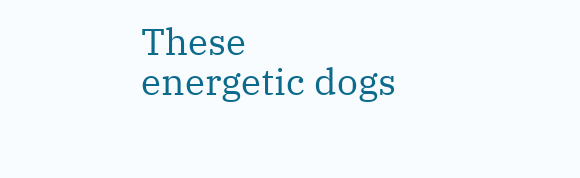These energetic dogs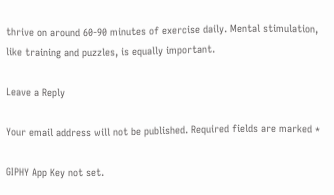thrive on around 60-90 minutes of exercise daily. Mental stimulation, like training and puzzles, is equally important.

Leave a Reply

Your email address will not be published. Required fields are marked *

GIPHY App Key not set.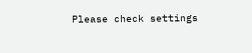Please check settings